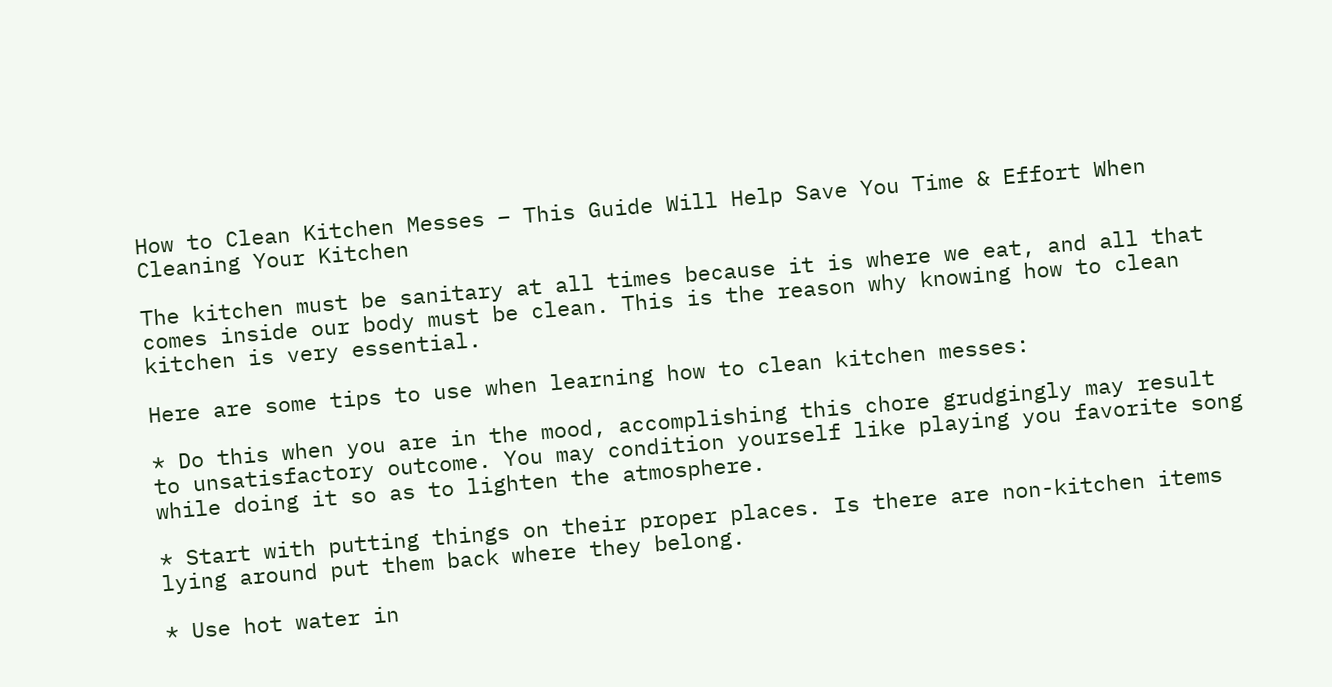How to Clean Kitchen Messes – This Guide Will Help Save You Time & Effort When Cleaning Your Kitchen

The kitchen must be sanitary at all times because it is where we eat, and all that comes inside our body must be clean. This is the reason why knowing how to clean kitchen is very essential.

Here are some tips to use when learning how to clean kitchen messes:

* Do this when you are in the mood, accomplishing this chore grudgingly may result to unsatisfactory outcome. You may condition yourself like playing you favorite song while doing it so as to lighten the atmosphere.

* Start with putting things on their proper places. Is there are non-kitchen items lying around put them back where they belong.

* Use hot water in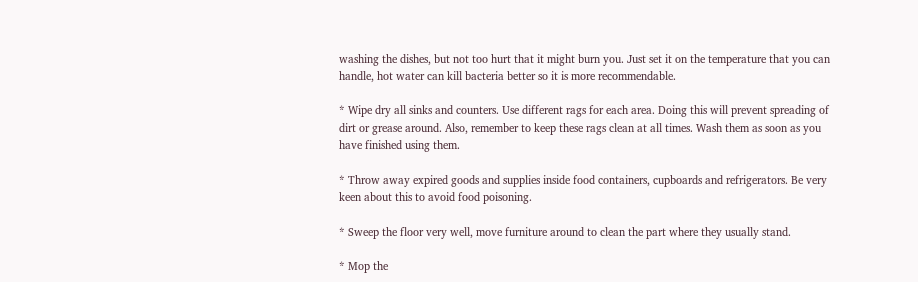washing the dishes, but not too hurt that it might burn you. Just set it on the temperature that you can handle, hot water can kill bacteria better so it is more recommendable.

* Wipe dry all sinks and counters. Use different rags for each area. Doing this will prevent spreading of dirt or grease around. Also, remember to keep these rags clean at all times. Wash them as soon as you have finished using them.

* Throw away expired goods and supplies inside food containers, cupboards and refrigerators. Be very keen about this to avoid food poisoning.

* Sweep the floor very well, move furniture around to clean the part where they usually stand.

* Mop the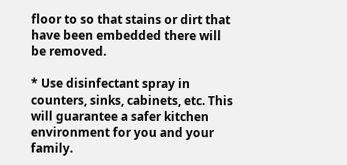floor to so that stains or dirt that have been embedded there will be removed.

* Use disinfectant spray in counters, sinks, cabinets, etc. This will guarantee a safer kitchen environment for you and your family.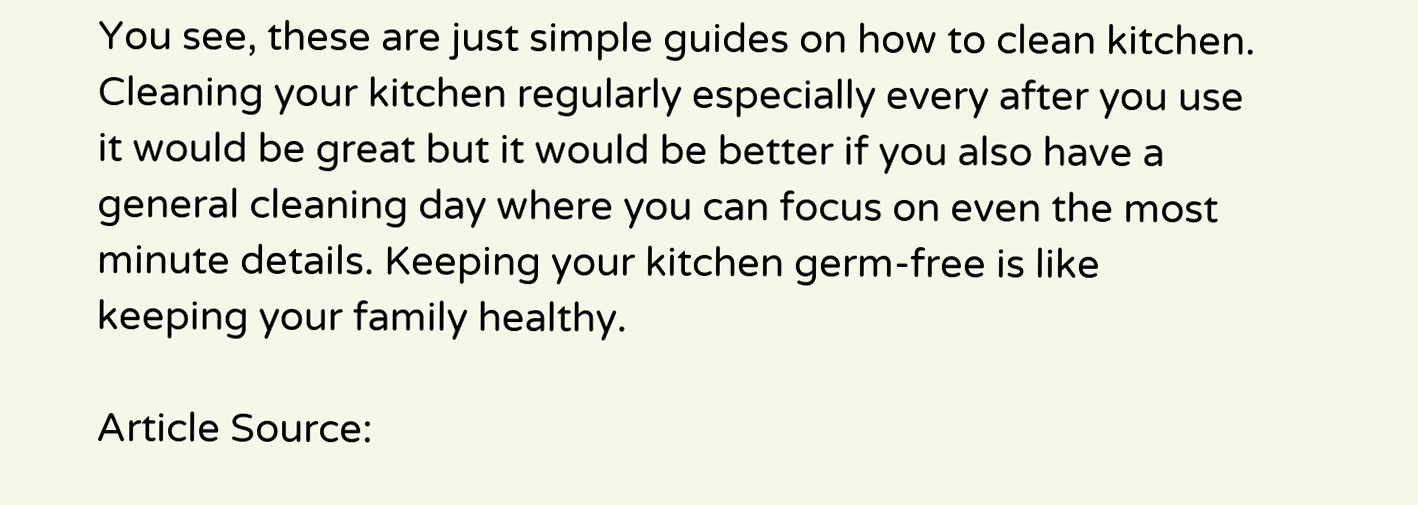You see, these are just simple guides on how to clean kitchen. Cleaning your kitchen regularly especially every after you use it would be great but it would be better if you also have a general cleaning day where you can focus on even the most minute details. Keeping your kitchen germ-free is like keeping your family healthy.

Article Source: